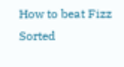How to beat Fizz
Sorted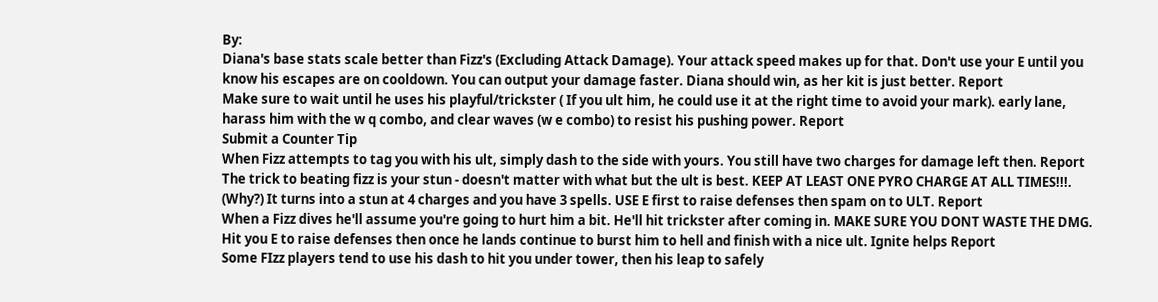By:
Diana's base stats scale better than Fizz's (Excluding Attack Damage). Your attack speed makes up for that. Don't use your E until you know his escapes are on cooldown. You can output your damage faster. Diana should win, as her kit is just better. Report
Make sure to wait until he uses his playful/trickster ( If you ult him, he could use it at the right time to avoid your mark). early lane, harass him with the w q combo, and clear waves (w e combo) to resist his pushing power. Report
Submit a Counter Tip
When Fizz attempts to tag you with his ult, simply dash to the side with yours. You still have two charges for damage left then. Report
The trick to beating fizz is your stun - doesn't matter with what but the ult is best. KEEP AT LEAST ONE PYRO CHARGE AT ALL TIMES!!!. (Why?) It turns into a stun at 4 charges and you have 3 spells. USE E first to raise defenses then spam on to ULT. Report
When a Fizz dives he'll assume you're going to hurt him a bit. He'll hit trickster after coming in. MAKE SURE YOU DONT WASTE THE DMG. Hit you E to raise defenses then once he lands continue to burst him to hell and finish with a nice ult. Ignite helps Report
Some FIzz players tend to use his dash to hit you under tower, then his leap to safely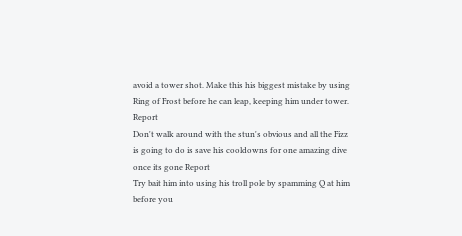avoid a tower shot. Make this his biggest mistake by using Ring of Frost before he can leap, keeping him under tower. Report
Don't walk around with the stun's obvious and all the Fizz is going to do is save his cooldowns for one amazing dive once its gone Report
Try bait him into using his troll pole by spamming Q at him before you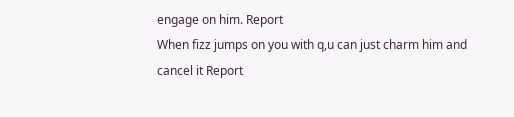engage on him. Report
When fizz jumps on you with q,u can just charm him and cancel it Report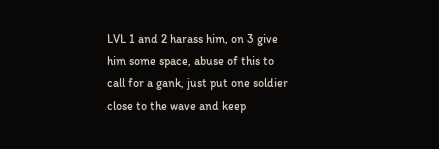LVL 1 and 2 harass him, on 3 give him some space, abuse of this to call for a gank, just put one soldier close to the wave and keep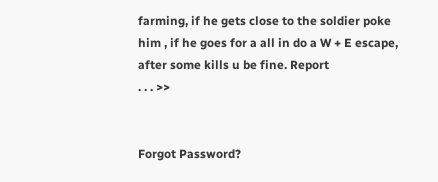farming, if he gets close to the soldier poke him , if he goes for a all in do a W + E escape, after some kills u be fine. Report
. . . >>


Forgot Password?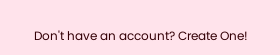Don't have an account? Create One!